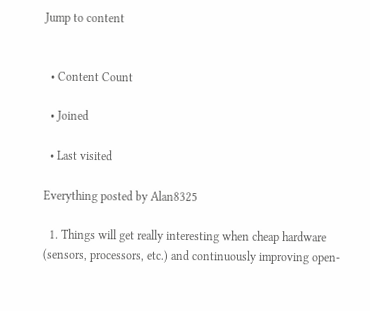Jump to content


  • Content Count

  • Joined

  • Last visited

Everything posted by Alan8325

  1. Things will get really interesting when cheap hardware (sensors, processors, etc.) and continuously improving open-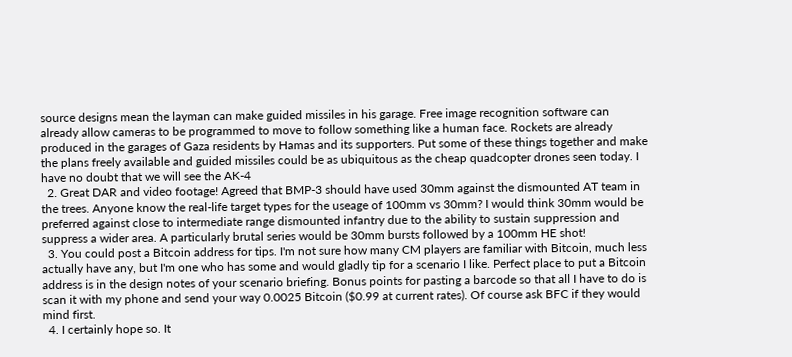source designs mean the layman can make guided missiles in his garage. Free image recognition software can already allow cameras to be programmed to move to follow something like a human face. Rockets are already produced in the garages of Gaza residents by Hamas and its supporters. Put some of these things together and make the plans freely available and guided missiles could be as ubiquitous as the cheap quadcopter drones seen today. I have no doubt that we will see the AK-4
  2. Great DAR and video footage! Agreed that BMP-3 should have used 30mm against the dismounted AT team in the trees. Anyone know the real-life target types for the useage of 100mm vs 30mm? I would think 30mm would be preferred against close to intermediate range dismounted infantry due to the ability to sustain suppression and suppress a wider area. A particularly brutal series would be 30mm bursts followed by a 100mm HE shot!
  3. You could post a Bitcoin address for tips. I'm not sure how many CM players are familiar with Bitcoin, much less actually have any, but I'm one who has some and would gladly tip for a scenario I like. Perfect place to put a Bitcoin address is in the design notes of your scenario briefing. Bonus points for pasting a barcode so that all I have to do is scan it with my phone and send your way 0.0025 Bitcoin ($0.99 at current rates). Of course ask BFC if they would mind first.
  4. I certainly hope so. It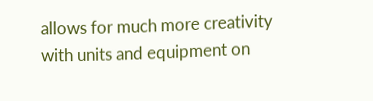allows for much more creativity with units and equipment on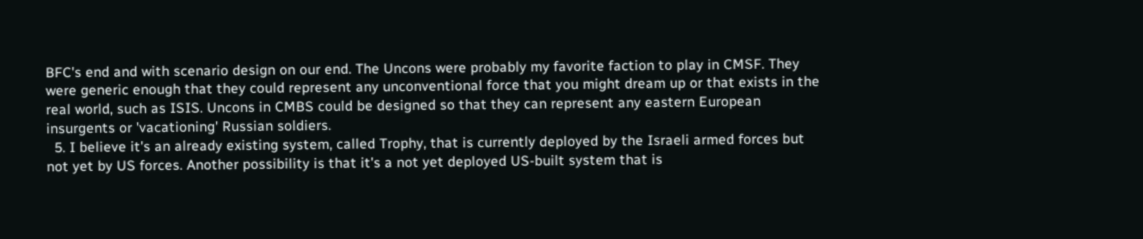BFC's end and with scenario design on our end. The Uncons were probably my favorite faction to play in CMSF. They were generic enough that they could represent any unconventional force that you might dream up or that exists in the real world, such as ISIS. Uncons in CMBS could be designed so that they can represent any eastern European insurgents or 'vacationing' Russian soldiers.
  5. I believe it's an already existing system, called Trophy, that is currently deployed by the Israeli armed forces but not yet by US forces. Another possibility is that it's a not yet deployed US-built system that is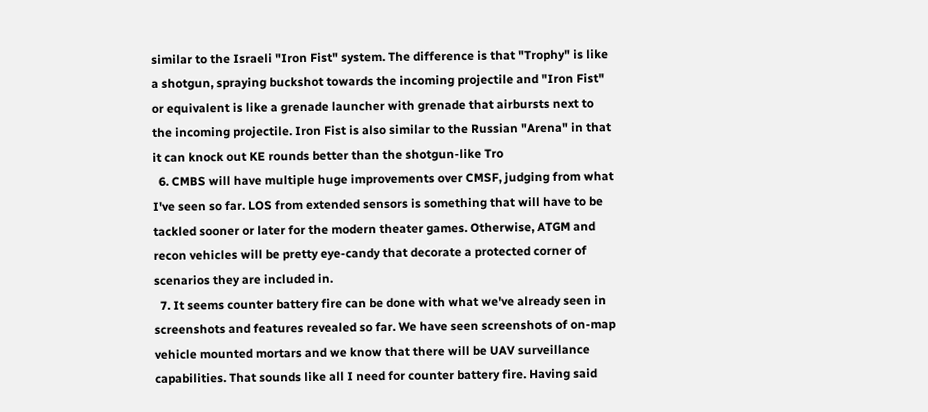similar to the Israeli "Iron Fist" system. The difference is that "Trophy" is like a shotgun, spraying buckshot towards the incoming projectile and "Iron Fist" or equivalent is like a grenade launcher with grenade that airbursts next to the incoming projectile. Iron Fist is also similar to the Russian "Arena" in that it can knock out KE rounds better than the shotgun-like Tro
  6. CMBS will have multiple huge improvements over CMSF, judging from what I've seen so far. LOS from extended sensors is something that will have to be tackled sooner or later for the modern theater games. Otherwise, ATGM and recon vehicles will be pretty eye-candy that decorate a protected corner of scenarios they are included in.
  7. It seems counter battery fire can be done with what we've already seen in screenshots and features revealed so far. We have seen screenshots of on-map vehicle mounted mortars and we know that there will be UAV surveillance capabilities. That sounds like all I need for counter battery fire. Having said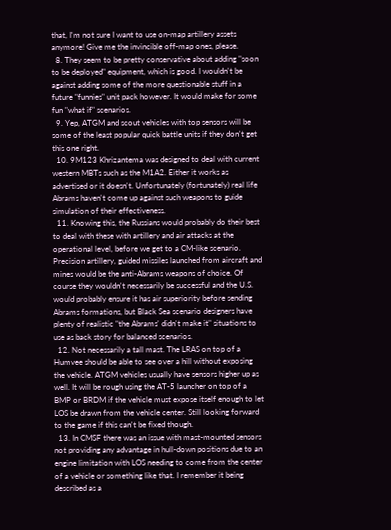that, I'm not sure I want to use on-map artillery assets anymore! Give me the invincible off-map ones, please.
  8. They seem to be pretty conservative about adding "soon to be deployed" equipment, which is good. I wouldn't be against adding some of the more questionable stuff in a future "funnies" unit pack however. It would make for some fun "what if" scenarios.
  9. Yep, ATGM and scout vehicles with top sensors will be some of the least popular quick battle units if they don't get this one right.
  10. 9M123 Khrizantema was designed to deal with current western MBTs such as the M1A2. Either it works as advertised or it doesn't. Unfortunately (fortunately) real life Abrams haven't come up against such weapons to guide simulation of their effectiveness.
  11. Knowing this, the Russians would probably do their best to deal with these with artillery and air attacks at the operational level, before we get to a CM-like scenario. Precision artillery, guided missiles launched from aircraft and mines would be the anti-Abrams weapons of choice. Of course they wouldn't necessarily be successful and the U.S. would probably ensure it has air superiority before sending Abrams formations, but Black Sea scenario designers have plenty of realistic "the Abrams' didn't make it" situations to use as back story for balanced scenarios.
  12. Not necessarily a tall mast. The LRAS on top of a Humvee should be able to see over a hill without exposing the vehicle. ATGM vehicles usually have sensors higher up as well. It will be rough using the AT-5 launcher on top of a BMP or BRDM if the vehicle must expose itself enough to let LOS be drawn from the vehicle center. Still looking forward to the game if this can't be fixed though.
  13. In CMSF there was an issue with mast-mounted sensors not providing any advantage in hull-down positions due to an engine limitation with LOS needing to come from the center of a vehicle or something like that. I remember it being described as a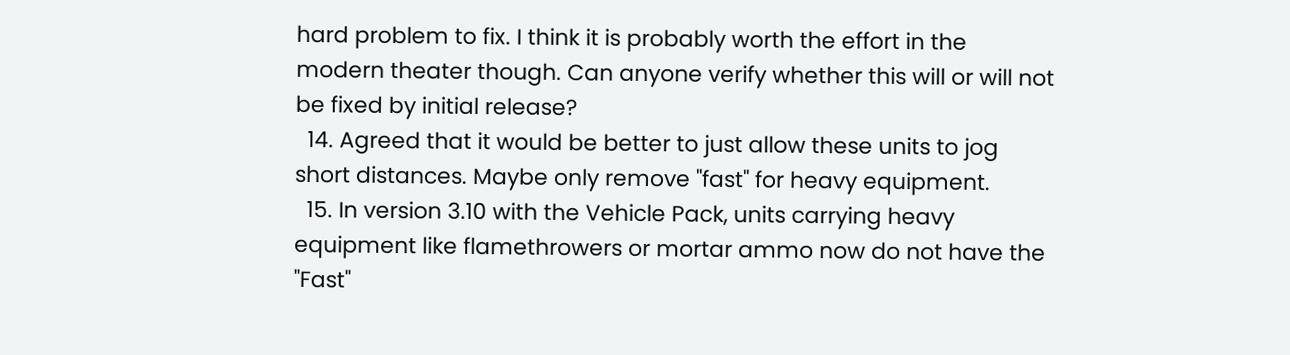hard problem to fix. I think it is probably worth the effort in the modern theater though. Can anyone verify whether this will or will not be fixed by initial release?
  14. Agreed that it would be better to just allow these units to jog short distances. Maybe only remove "fast" for heavy equipment.
  15. In version 3.10 with the Vehicle Pack, units carrying heavy equipment like flamethrowers or mortar ammo now do not have the "Fast"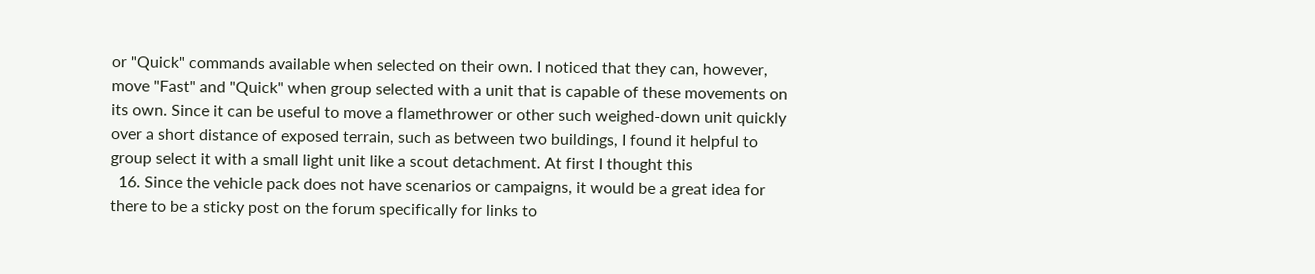or "Quick" commands available when selected on their own. I noticed that they can, however, move "Fast" and "Quick" when group selected with a unit that is capable of these movements on its own. Since it can be useful to move a flamethrower or other such weighed-down unit quickly over a short distance of exposed terrain, such as between two buildings, I found it helpful to group select it with a small light unit like a scout detachment. At first I thought this
  16. Since the vehicle pack does not have scenarios or campaigns, it would be a great idea for there to be a sticky post on the forum specifically for links to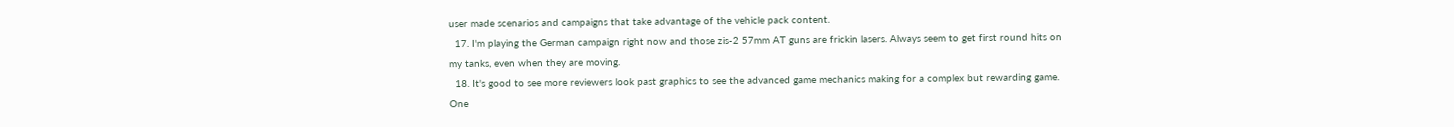user made scenarios and campaigns that take advantage of the vehicle pack content.
  17. I'm playing the German campaign right now and those zis-2 57mm AT guns are frickin lasers. Always seem to get first round hits on my tanks, even when they are moving.
  18. It's good to see more reviewers look past graphics to see the advanced game mechanics making for a complex but rewarding game. One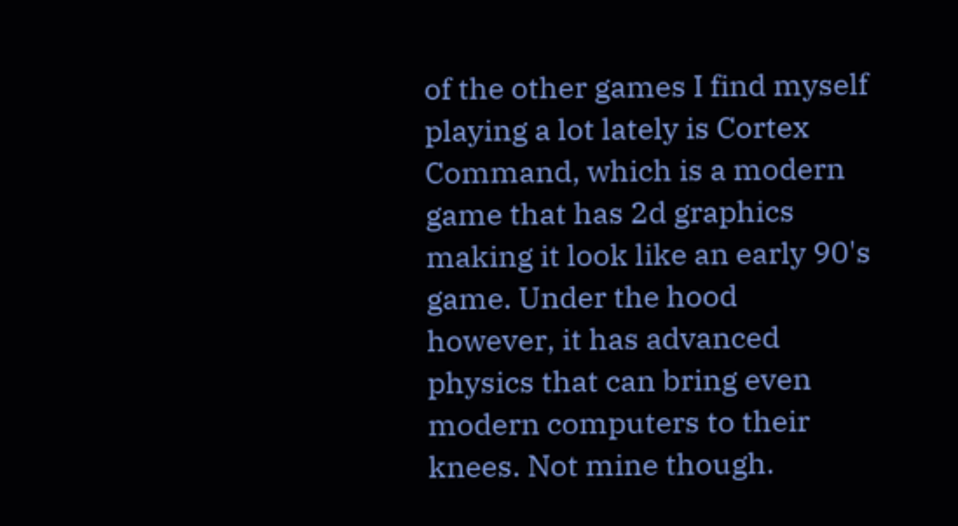of the other games I find myself playing a lot lately is Cortex Command, which is a modern game that has 2d graphics making it look like an early 90's game. Under the hood however, it has advanced physics that can bring even modern computers to their knees. Not mine though.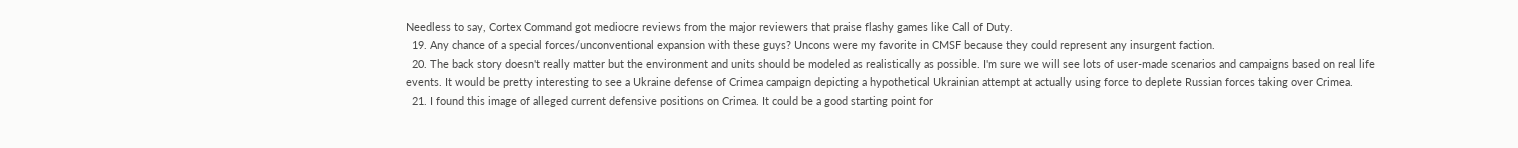Needless to say, Cortex Command got mediocre reviews from the major reviewers that praise flashy games like Call of Duty.
  19. Any chance of a special forces/unconventional expansion with these guys? Uncons were my favorite in CMSF because they could represent any insurgent faction.
  20. The back story doesn't really matter but the environment and units should be modeled as realistically as possible. I'm sure we will see lots of user-made scenarios and campaigns based on real life events. It would be pretty interesting to see a Ukraine defense of Crimea campaign depicting a hypothetical Ukrainian attempt at actually using force to deplete Russian forces taking over Crimea.
  21. I found this image of alleged current defensive positions on Crimea. It could be a good starting point for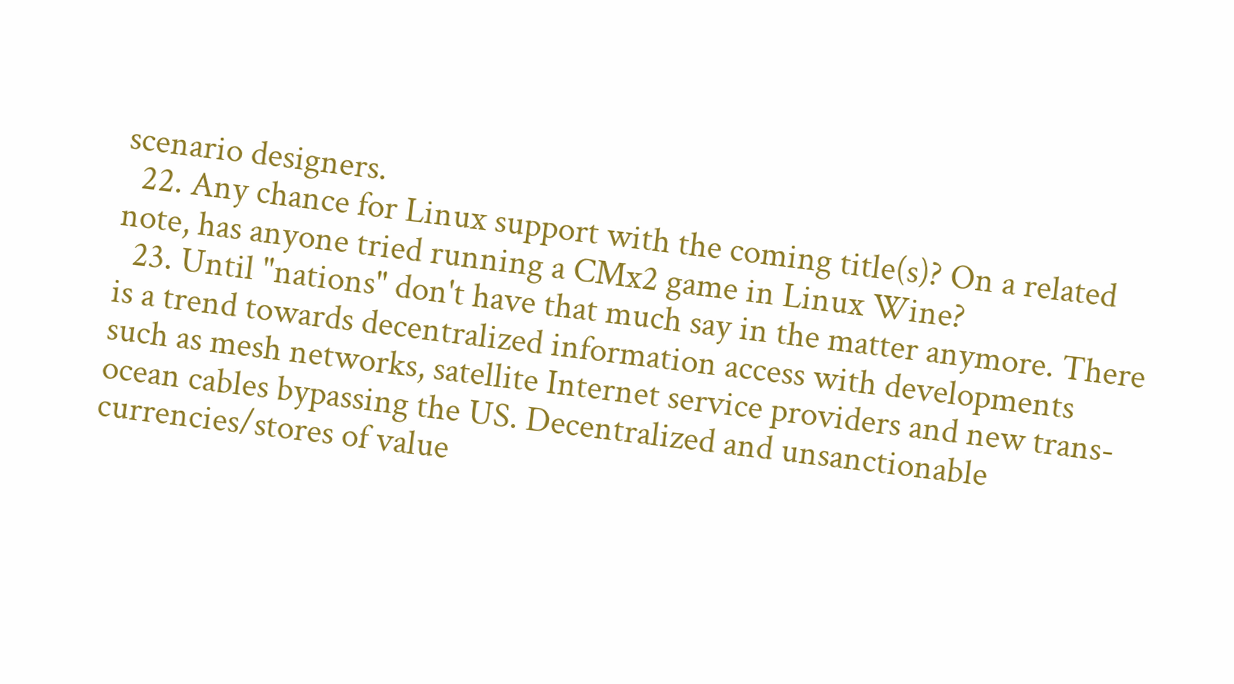scenario designers.
  22. Any chance for Linux support with the coming title(s)? On a related note, has anyone tried running a CMx2 game in Linux Wine?
  23. Until "nations" don't have that much say in the matter anymore. There is a trend towards decentralized information access with developments such as mesh networks, satellite Internet service providers and new trans-ocean cables bypassing the US. Decentralized and unsanctionable currencies/stores of value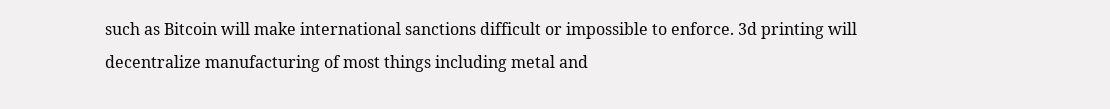such as Bitcoin will make international sanctions difficult or impossible to enforce. 3d printing will decentralize manufacturing of most things including metal and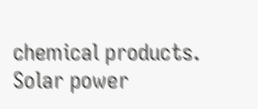chemical products. Solar power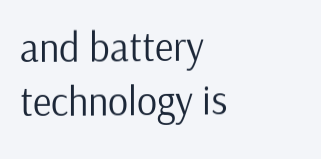and battery technology is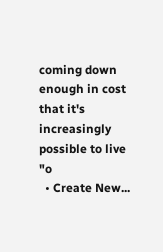coming down enough in cost that it's increasingly possible to live "o
  • Create New...